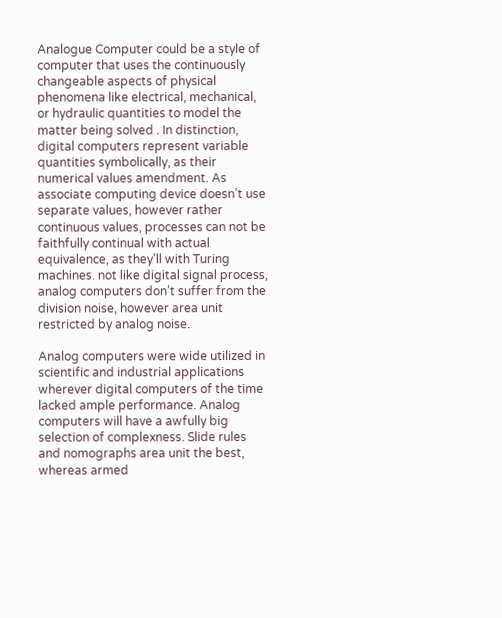Analogue Computer could be a style of computer that uses the continuously changeable aspects of physical phenomena like electrical, mechanical, or hydraulic quantities to model the matter being solved . In distinction, digital computers represent variable quantities symbolically, as their numerical values amendment. As associate computing device doesn’t use separate values, however rather continuous values, processes can not be faithfully continual with actual equivalence, as they’ll with Turing machines. not like digital signal process, analog computers don’t suffer from the division noise, however area unit restricted by analog noise.

Analog computers were wide utilized in scientific and industrial applications wherever digital computers of the time lacked ample performance. Analog computers will have a awfully big selection of complexness. Slide rules and nomographs area unit the best, whereas armed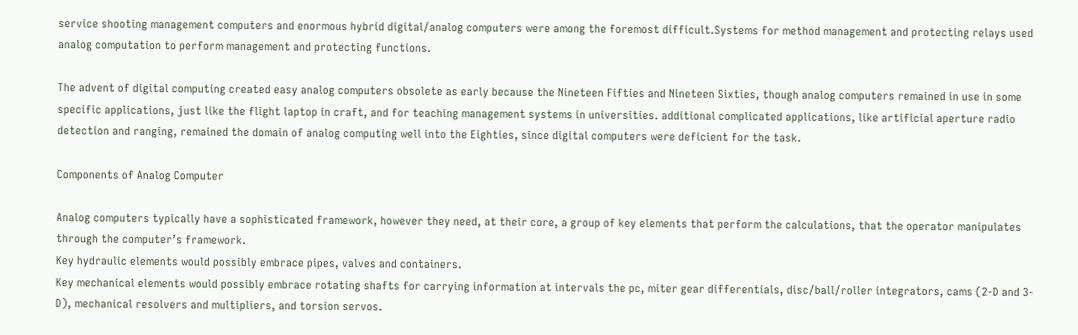service shooting management computers and enormous hybrid digital/analog computers were among the foremost difficult.Systems for method management and protecting relays used analog computation to perform management and protecting functions.

The advent of digital computing created easy analog computers obsolete as early because the Nineteen Fifties and Nineteen Sixties, though analog computers remained in use in some specific applications, just like the flight laptop in craft, and for teaching management systems in universities. additional complicated applications, like artificial aperture radio detection and ranging, remained the domain of analog computing well into the Eighties, since digital computers were deficient for the task.

Components of Analog Computer

Analog computers typically have a sophisticated framework, however they need, at their core, a group of key elements that perform the calculations, that the operator manipulates through the computer’s framework.
Key hydraulic elements would possibly embrace pipes, valves and containers.
Key mechanical elements would possibly embrace rotating shafts for carrying information at intervals the pc, miter gear differentials, disc/ball/roller integrators, cams (2-D and 3-D), mechanical resolvers and multipliers, and torsion servos.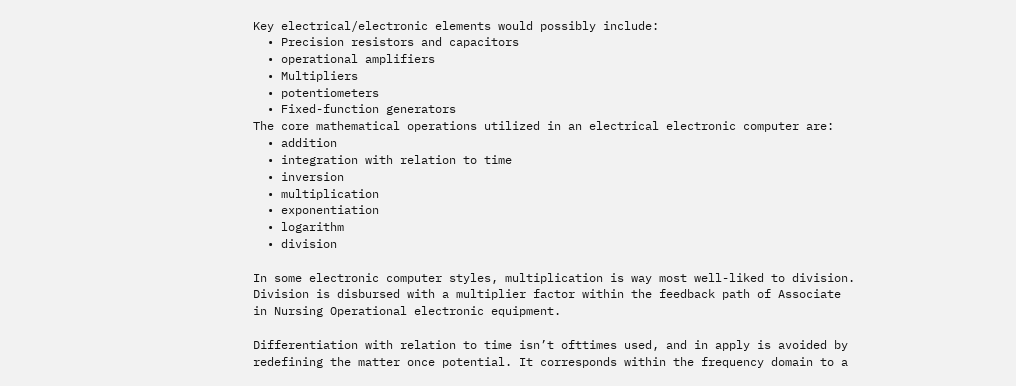Key electrical/electronic elements would possibly include:
  • Precision resistors and capacitors
  • operational amplifiers
  • Multipliers
  • potentiometers
  • Fixed-function generators
The core mathematical operations utilized in an electrical electronic computer are:
  • addition
  • integration with relation to time
  • inversion
  • multiplication
  • exponentiation
  • logarithm
  • division

In some electronic computer styles, multiplication is way most well-liked to division. Division is disbursed with a multiplier factor within the feedback path of Associate in Nursing Operational electronic equipment.

Differentiation with relation to time isn’t ofttimes used, and in apply is avoided by redefining the matter once potential. It corresponds within the frequency domain to a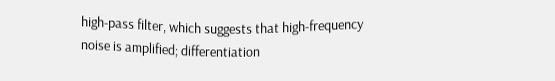high-pass filter, which suggests that high-frequency noise is amplified; differentiation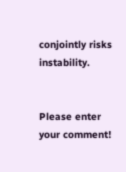conjointly risks instability.


Please enter your comment!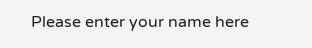Please enter your name here